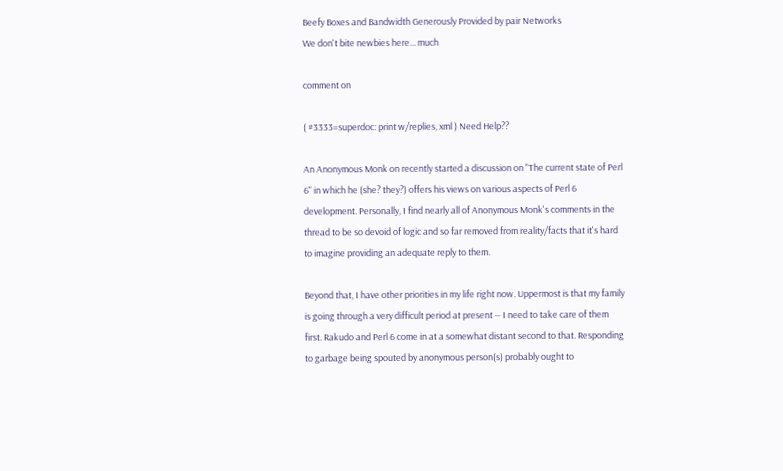Beefy Boxes and Bandwidth Generously Provided by pair Networks
We don't bite newbies here... much

comment on

( #3333=superdoc: print w/replies, xml ) Need Help??

An Anonymous Monk on recently started a discussion on "The current state of Perl 6" in which he (she? they?) offers his views on various aspects of Perl 6 development. Personally, I find nearly all of Anonymous Monk's comments in the thread to be so devoid of logic and so far removed from reality/facts that it's hard to imagine providing an adequate reply to them.

Beyond that, I have other priorities in my life right now. Uppermost is that my family is going through a very difficult period at present -- I need to take care of them first. Rakudo and Perl 6 come in at a somewhat distant second to that. Responding to garbage being spouted by anonymous person(s) probably ought to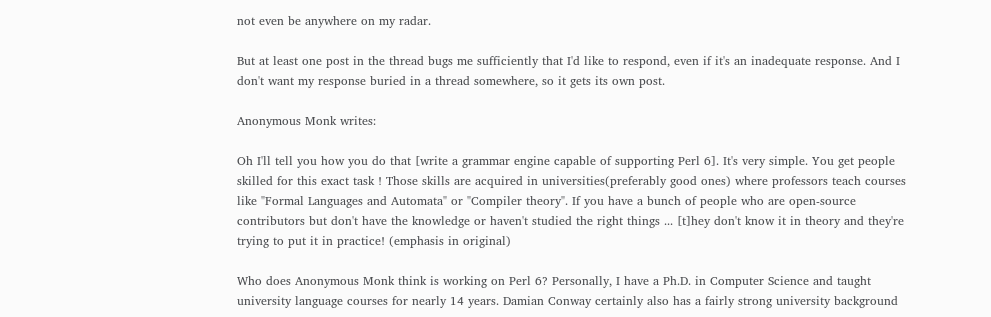not even be anywhere on my radar.

But at least one post in the thread bugs me sufficiently that I'd like to respond, even if it's an inadequate response. And I don't want my response buried in a thread somewhere, so it gets its own post.

Anonymous Monk writes:

Oh I'll tell you how you do that [write a grammar engine capable of supporting Perl 6]. It's very simple. You get people skilled for this exact task ! Those skills are acquired in universities(preferably good ones) where professors teach courses like "Formal Languages and Automata" or "Compiler theory". If you have a bunch of people who are open-source contributors but don't have the knowledge or haven't studied the right things ... [t]hey don't know it in theory and they're trying to put it in practice! (emphasis in original)

Who does Anonymous Monk think is working on Perl 6? Personally, I have a Ph.D. in Computer Science and taught university language courses for nearly 14 years. Damian Conway certainly also has a fairly strong university background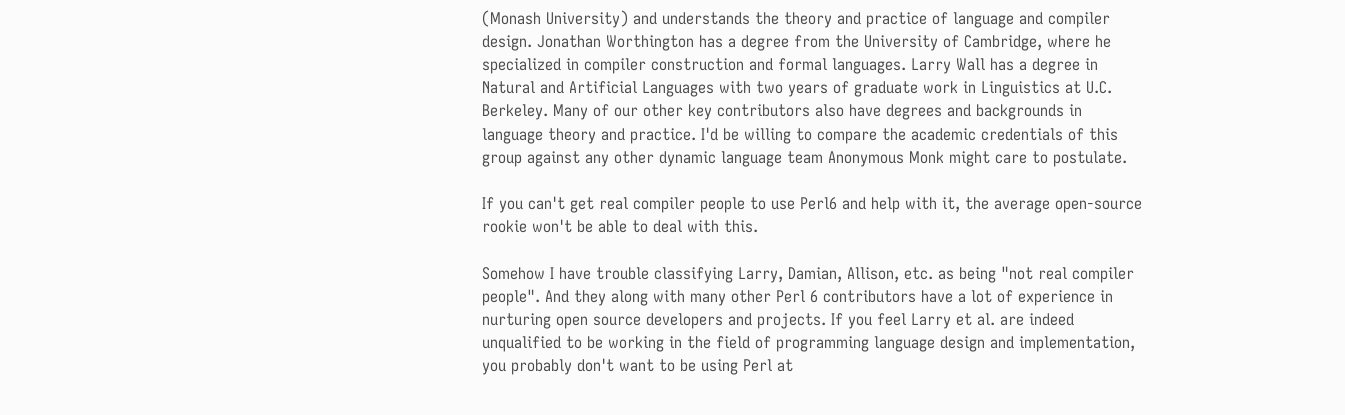(Monash University) and understands the theory and practice of language and compiler design. Jonathan Worthington has a degree from the University of Cambridge, where he specialized in compiler construction and formal languages. Larry Wall has a degree in Natural and Artificial Languages with two years of graduate work in Linguistics at U.C. Berkeley. Many of our other key contributors also have degrees and backgrounds in language theory and practice. I'd be willing to compare the academic credentials of this group against any other dynamic language team Anonymous Monk might care to postulate.

If you can't get real compiler people to use Perl6 and help with it, the average open-source rookie won't be able to deal with this.

Somehow I have trouble classifying Larry, Damian, Allison, etc. as being "not real compiler people". And they along with many other Perl 6 contributors have a lot of experience in nurturing open source developers and projects. If you feel Larry et al. are indeed unqualified to be working in the field of programming language design and implementation, you probably don't want to be using Perl at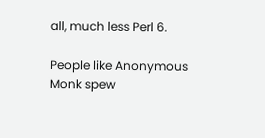all, much less Perl 6.

People like Anonymous Monk spew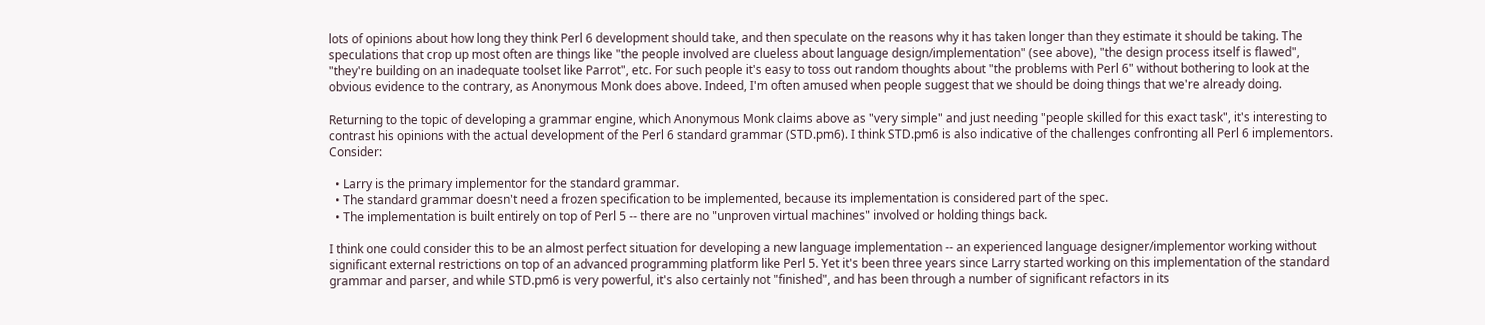lots of opinions about how long they think Perl 6 development should take, and then speculate on the reasons why it has taken longer than they estimate it should be taking. The speculations that crop up most often are things like "the people involved are clueless about language design/implementation" (see above), "the design process itself is flawed", "they're building on an inadequate toolset like Parrot", etc. For such people it's easy to toss out random thoughts about "the problems with Perl 6" without bothering to look at the obvious evidence to the contrary, as Anonymous Monk does above. Indeed, I'm often amused when people suggest that we should be doing things that we're already doing.

Returning to the topic of developing a grammar engine, which Anonymous Monk claims above as "very simple" and just needing "people skilled for this exact task", it's interesting to contrast his opinions with the actual development of the Perl 6 standard grammar (STD.pm6). I think STD.pm6 is also indicative of the challenges confronting all Perl 6 implementors. Consider:

  • Larry is the primary implementor for the standard grammar.
  • The standard grammar doesn't need a frozen specification to be implemented, because its implementation is considered part of the spec.
  • The implementation is built entirely on top of Perl 5 -- there are no "unproven virtual machines" involved or holding things back.

I think one could consider this to be an almost perfect situation for developing a new language implementation -- an experienced language designer/implementor working without significant external restrictions on top of an advanced programming platform like Perl 5. Yet it's been three years since Larry started working on this implementation of the standard grammar and parser, and while STD.pm6 is very powerful, it's also certainly not "finished", and has been through a number of significant refactors in its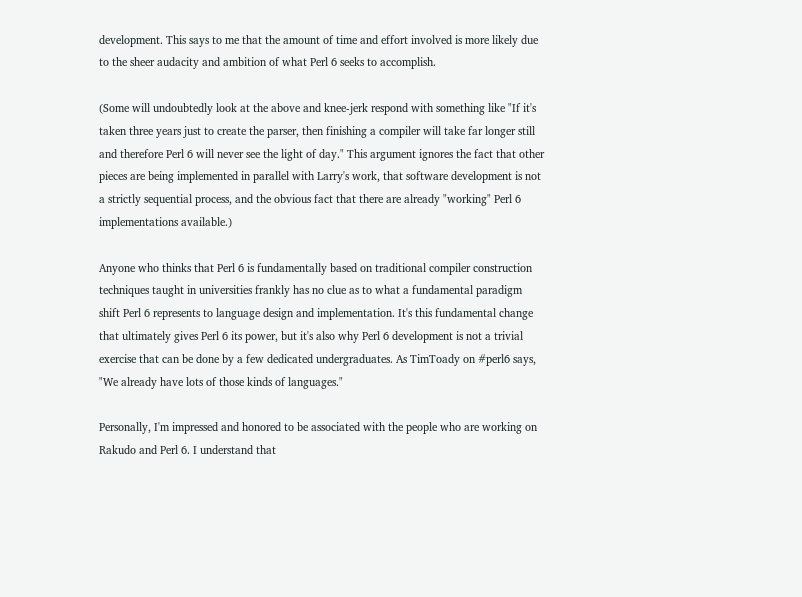development. This says to me that the amount of time and effort involved is more likely due to the sheer audacity and ambition of what Perl 6 seeks to accomplish.

(Some will undoubtedly look at the above and knee-jerk respond with something like "If it's taken three years just to create the parser, then finishing a compiler will take far longer still and therefore Perl 6 will never see the light of day." This argument ignores the fact that other pieces are being implemented in parallel with Larry's work, that software development is not a strictly sequential process, and the obvious fact that there are already "working" Perl 6 implementations available.)

Anyone who thinks that Perl 6 is fundamentally based on traditional compiler construction techniques taught in universities frankly has no clue as to what a fundamental paradigm shift Perl 6 represents to language design and implementation. It's this fundamental change that ultimately gives Perl 6 its power, but it's also why Perl 6 development is not a trivial exercise that can be done by a few dedicated undergraduates. As TimToady on #perl6 says, "We already have lots of those kinds of languages."

Personally, I'm impressed and honored to be associated with the people who are working on Rakudo and Perl 6. I understand that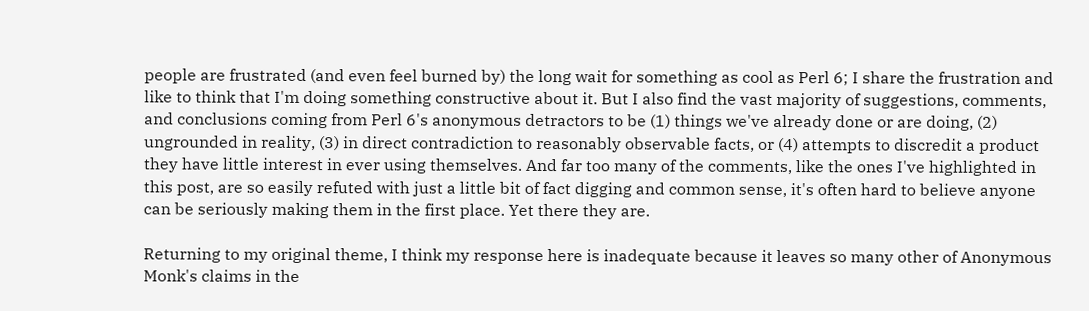people are frustrated (and even feel burned by) the long wait for something as cool as Perl 6; I share the frustration and like to think that I'm doing something constructive about it. But I also find the vast majority of suggestions, comments, and conclusions coming from Perl 6's anonymous detractors to be (1) things we've already done or are doing, (2) ungrounded in reality, (3) in direct contradiction to reasonably observable facts, or (4) attempts to discredit a product they have little interest in ever using themselves. And far too many of the comments, like the ones I've highlighted in this post, are so easily refuted with just a little bit of fact digging and common sense, it's often hard to believe anyone can be seriously making them in the first place. Yet there they are.

Returning to my original theme, I think my response here is inadequate because it leaves so many other of Anonymous Monk's claims in the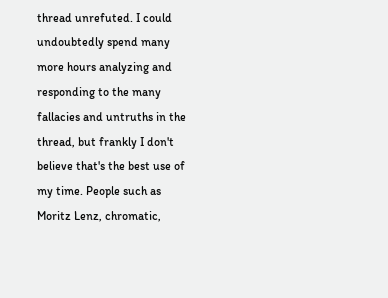thread unrefuted. I could undoubtedly spend many more hours analyzing and responding to the many fallacies and untruths in the thread, but frankly I don't believe that's the best use of my time. People such as Moritz Lenz, chromatic,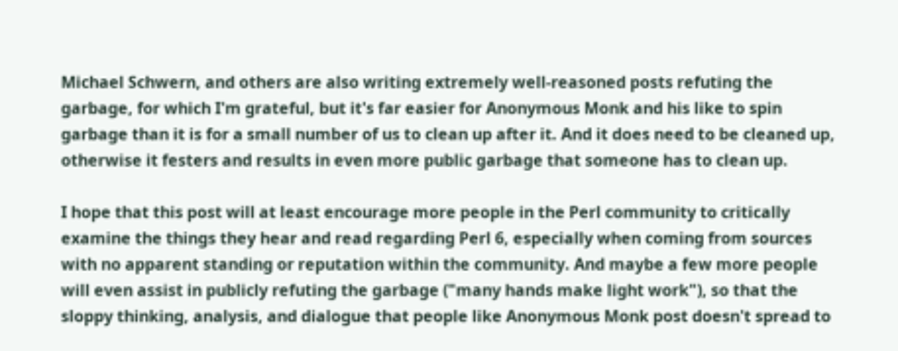Michael Schwern, and others are also writing extremely well-reasoned posts refuting the garbage, for which I'm grateful, but it's far easier for Anonymous Monk and his like to spin garbage than it is for a small number of us to clean up after it. And it does need to be cleaned up, otherwise it festers and results in even more public garbage that someone has to clean up.

I hope that this post will at least encourage more people in the Perl community to critically examine the things they hear and read regarding Perl 6, especially when coming from sources with no apparent standing or reputation within the community. And maybe a few more people will even assist in publicly refuting the garbage ("many hands make light work"), so that the sloppy thinking, analysis, and dialogue that people like Anonymous Monk post doesn't spread to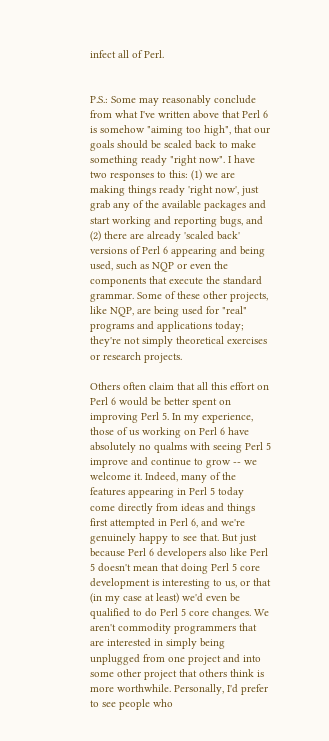infect all of Perl.


P.S.: Some may reasonably conclude from what I've written above that Perl 6 is somehow "aiming too high", that our goals should be scaled back to make something ready "right now". I have two responses to this: (1) we are making things ready 'right now', just grab any of the available packages and start working and reporting bugs, and (2) there are already 'scaled back' versions of Perl 6 appearing and being used, such as NQP or even the components that execute the standard grammar. Some of these other projects, like NQP, are being used for "real" programs and applications today; they're not simply theoretical exercises or research projects.

Others often claim that all this effort on Perl 6 would be better spent on improving Perl 5. In my experience, those of us working on Perl 6 have absolutely no qualms with seeing Perl 5 improve and continue to grow -- we welcome it. Indeed, many of the features appearing in Perl 5 today come directly from ideas and things first attempted in Perl 6, and we're genuinely happy to see that. But just because Perl 6 developers also like Perl 5 doesn't mean that doing Perl 5 core development is interesting to us, or that (in my case at least) we'd even be qualified to do Perl 5 core changes. We aren't commodity programmers that are interested in simply being unplugged from one project and into some other project that others think is more worthwhile. Personally, I'd prefer to see people who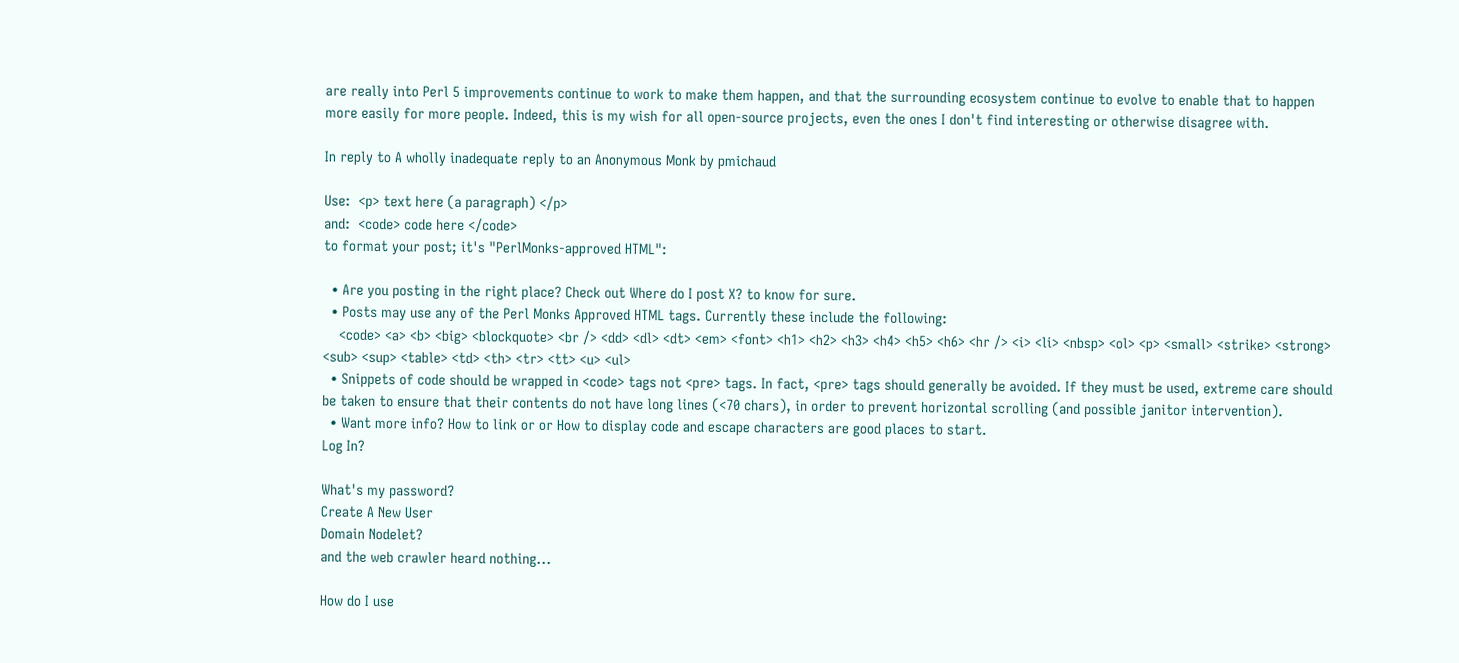are really into Perl 5 improvements continue to work to make them happen, and that the surrounding ecosystem continue to evolve to enable that to happen more easily for more people. Indeed, this is my wish for all open-source projects, even the ones I don't find interesting or otherwise disagree with.

In reply to A wholly inadequate reply to an Anonymous Monk by pmichaud

Use:  <p> text here (a paragraph) </p>
and:  <code> code here </code>
to format your post; it's "PerlMonks-approved HTML":

  • Are you posting in the right place? Check out Where do I post X? to know for sure.
  • Posts may use any of the Perl Monks Approved HTML tags. Currently these include the following:
    <code> <a> <b> <big> <blockquote> <br /> <dd> <dl> <dt> <em> <font> <h1> <h2> <h3> <h4> <h5> <h6> <hr /> <i> <li> <nbsp> <ol> <p> <small> <strike> <strong> <sub> <sup> <table> <td> <th> <tr> <tt> <u> <ul>
  • Snippets of code should be wrapped in <code> tags not <pre> tags. In fact, <pre> tags should generally be avoided. If they must be used, extreme care should be taken to ensure that their contents do not have long lines (<70 chars), in order to prevent horizontal scrolling (and possible janitor intervention).
  • Want more info? How to link or or How to display code and escape characters are good places to start.
Log In?

What's my password?
Create A New User
Domain Nodelet?
and the web crawler heard nothing...

How do I use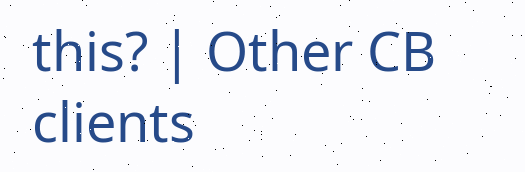this? | Other CB clients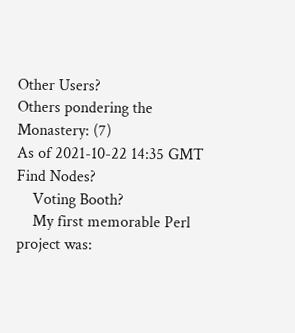Other Users?
Others pondering the Monastery: (7)
As of 2021-10-22 14:35 GMT
Find Nodes?
    Voting Booth?
    My first memorable Perl project was: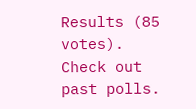Results (85 votes). Check out past polls.